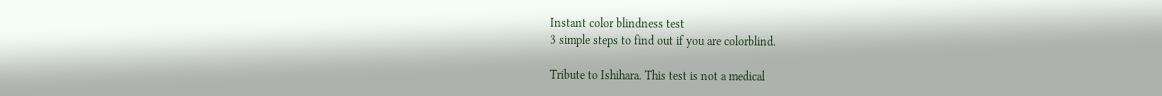Instant color blindness test
3 simple steps to find out if you are colorblind.

Tribute to Ishihara. This test is not a medical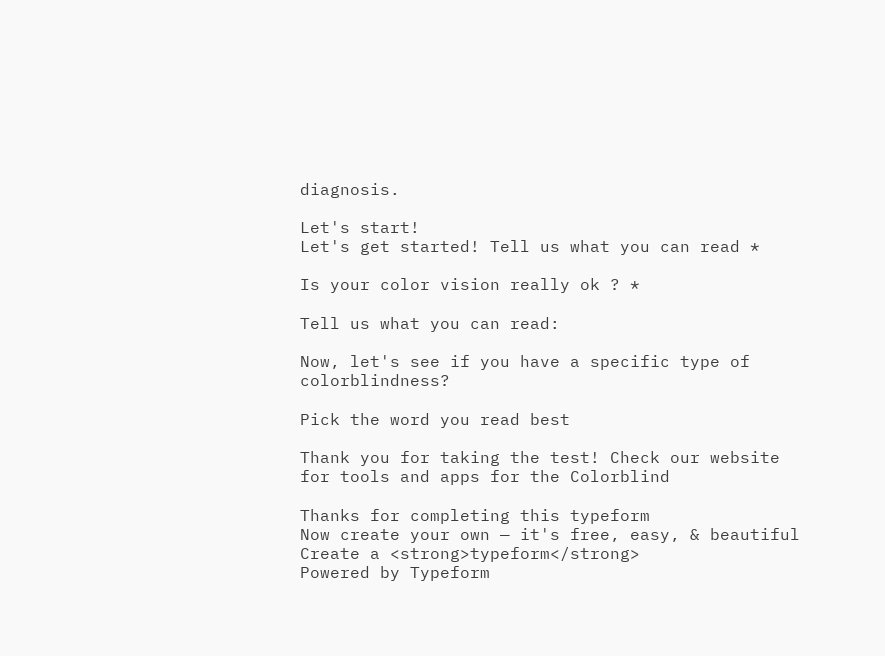diagnosis.

Let's start!
Let's get started! Tell us what you can read *

Is your color vision really ok ? *

Tell us what you can read:

Now, let's see if you have a specific type of colorblindness?

Pick the word you read best

Thank you for taking the test! Check our website for tools and apps for the Colorblind

Thanks for completing this typeform
Now create your own — it's free, easy, & beautiful
Create a <strong>typeform</strong>
Powered by Typeform